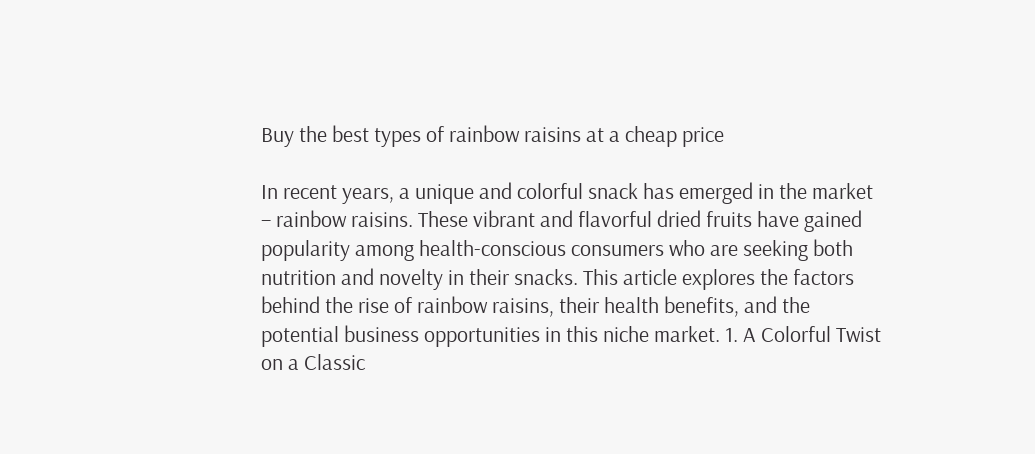Buy the best types of rainbow raisins at a cheap price

In recent years, a unique and colorful snack has emerged in the market – rainbow raisins. These vibrant and flavorful dried fruits have gained popularity among health-conscious consumers who are seeking both nutrition and novelty in their snacks. This article explores the factors behind the rise of rainbow raisins, their health benefits, and the potential business opportunities in this niche market. 1. A Colorful Twist on a Classic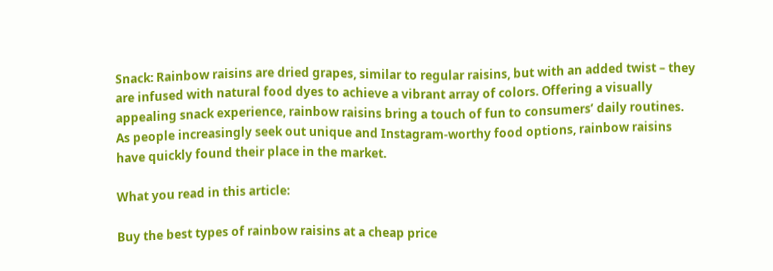Snack: Rainbow raisins are dried grapes, similar to regular raisins, but with an added twist – they are infused with natural food dyes to achieve a vibrant array of colors. Offering a visually appealing snack experience, rainbow raisins bring a touch of fun to consumers’ daily routines. As people increasingly seek out unique and Instagram-worthy food options, rainbow raisins have quickly found their place in the market.

What you read in this article:

Buy the best types of rainbow raisins at a cheap price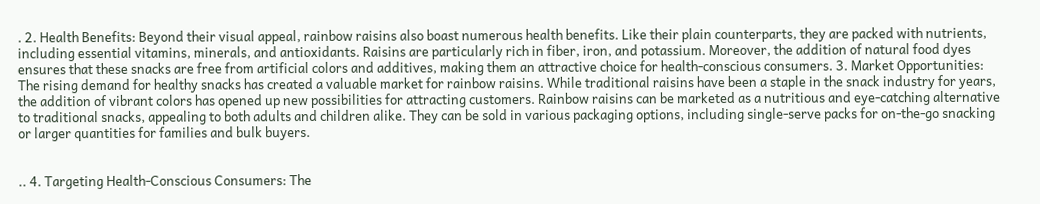. 2. Health Benefits: Beyond their visual appeal, rainbow raisins also boast numerous health benefits. Like their plain counterparts, they are packed with nutrients, including essential vitamins, minerals, and antioxidants. Raisins are particularly rich in fiber, iron, and potassium. Moreover, the addition of natural food dyes ensures that these snacks are free from artificial colors and additives, making them an attractive choice for health-conscious consumers. 3. Market Opportunities: The rising demand for healthy snacks has created a valuable market for rainbow raisins. While traditional raisins have been a staple in the snack industry for years, the addition of vibrant colors has opened up new possibilities for attracting customers. Rainbow raisins can be marketed as a nutritious and eye-catching alternative to traditional snacks, appealing to both adults and children alike. They can be sold in various packaging options, including single-serve packs for on-the-go snacking or larger quantities for families and bulk buyers.


.. 4. Targeting Health-Conscious Consumers: The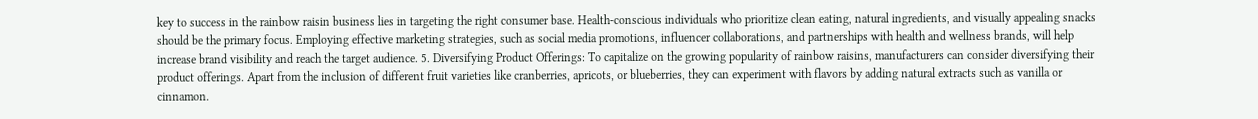key to success in the rainbow raisin business lies in targeting the right consumer base. Health-conscious individuals who prioritize clean eating, natural ingredients, and visually appealing snacks should be the primary focus. Employing effective marketing strategies, such as social media promotions, influencer collaborations, and partnerships with health and wellness brands, will help increase brand visibility and reach the target audience. 5. Diversifying Product Offerings: To capitalize on the growing popularity of rainbow raisins, manufacturers can consider diversifying their product offerings. Apart from the inclusion of different fruit varieties like cranberries, apricots, or blueberries, they can experiment with flavors by adding natural extracts such as vanilla or cinnamon.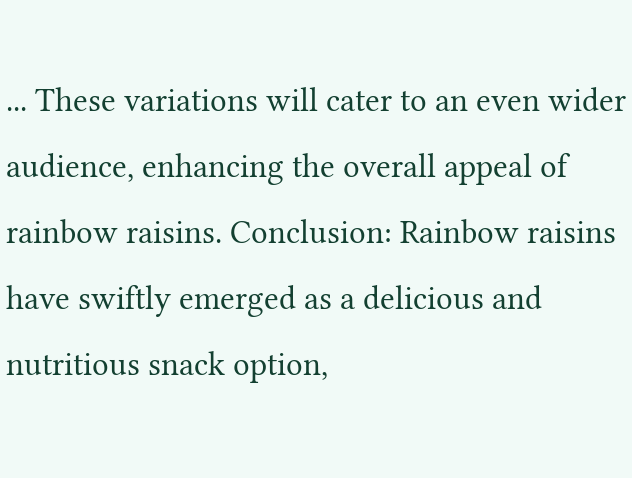... These variations will cater to an even wider audience, enhancing the overall appeal of rainbow raisins. Conclusion: Rainbow raisins have swiftly emerged as a delicious and nutritious snack option,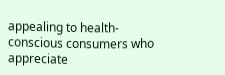appealing to health-conscious consumers who appreciate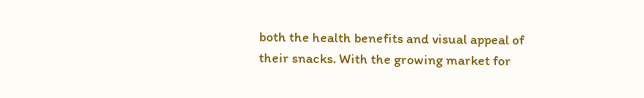both the health benefits and visual appeal of their snacks. With the growing market for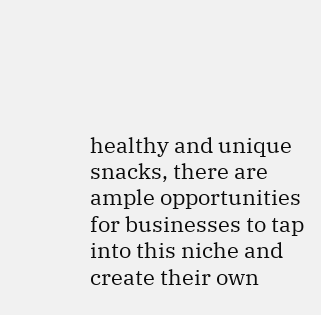healthy and unique snacks, there are ample opportunities for businesses to tap into this niche and create their own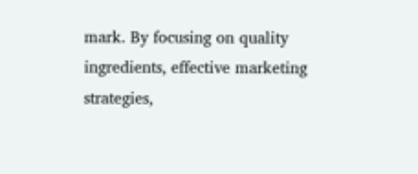mark. By focusing on quality ingredients, effective marketing strategies,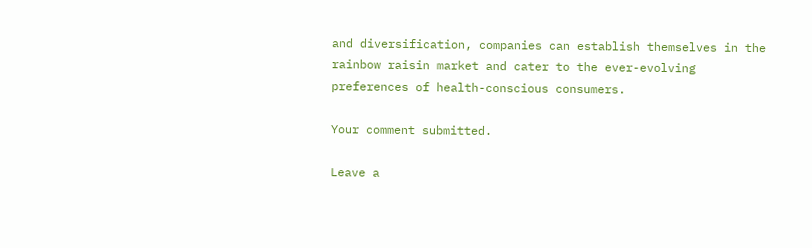and diversification, companies can establish themselves in the rainbow raisin market and cater to the ever-evolving preferences of health-conscious consumers.

Your comment submitted.

Leave a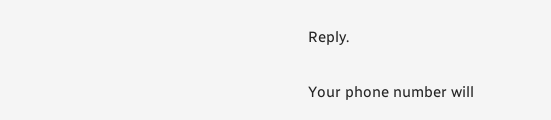Reply.

Your phone number will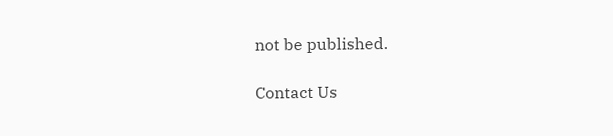not be published.

Contact Us